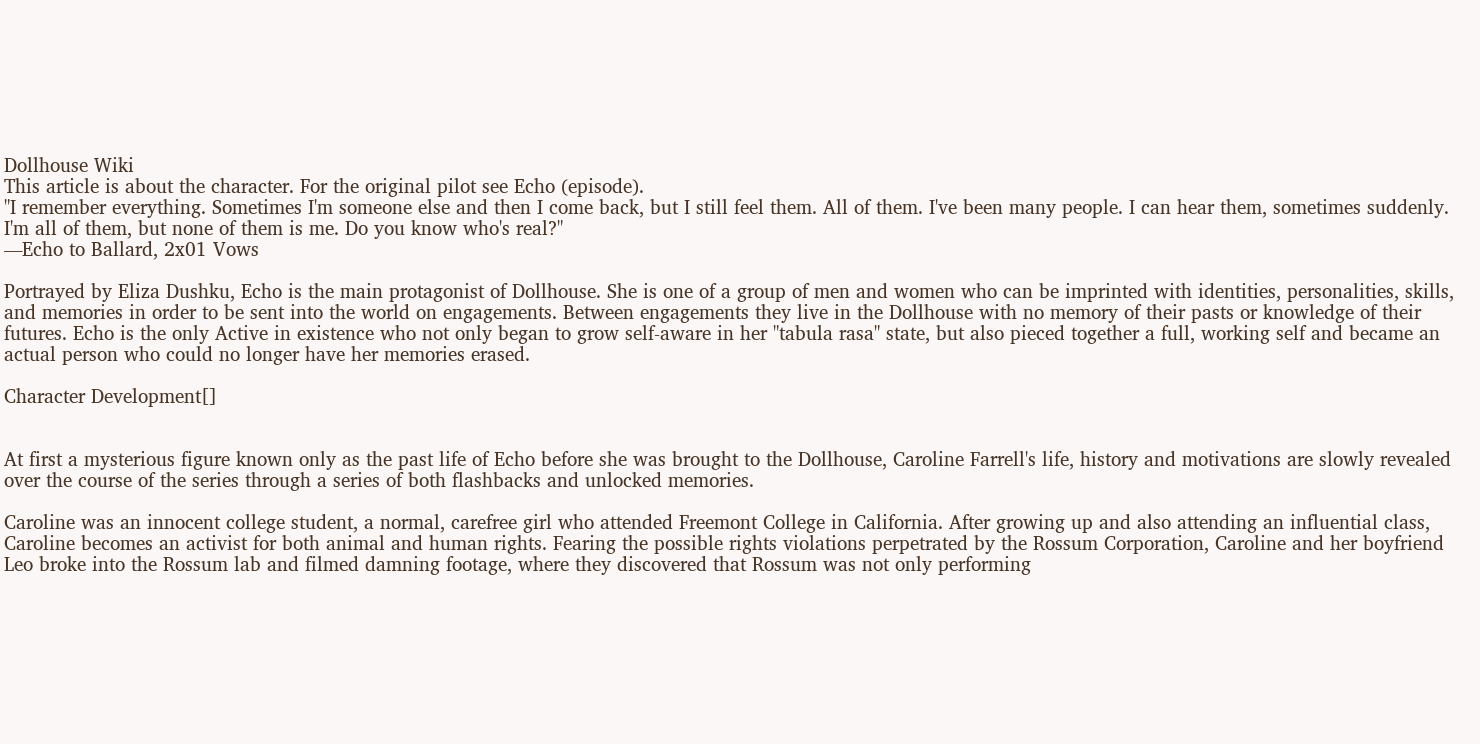Dollhouse Wiki
This article is about the character. For the original pilot see Echo (episode).
"I remember everything. Sometimes I'm someone else and then I come back, but I still feel them. All of them. I've been many people. I can hear them, sometimes suddenly. I'm all of them, but none of them is me. Do you know who's real?"
―Echo to Ballard, 2x01 Vows

Portrayed by Eliza Dushku, Echo is the main protagonist of Dollhouse. She is one of a group of men and women who can be imprinted with identities, personalities, skills, and memories in order to be sent into the world on engagements. Between engagements they live in the Dollhouse with no memory of their pasts or knowledge of their futures. Echo is the only Active in existence who not only began to grow self-aware in her "tabula rasa" state, but also pieced together a full, working self and became an actual person who could no longer have her memories erased.

Character Development[]


At first a mysterious figure known only as the past life of Echo before she was brought to the Dollhouse, Caroline Farrell's life, history and motivations are slowly revealed over the course of the series through a series of both flashbacks and unlocked memories.

Caroline was an innocent college student, a normal, carefree girl who attended Freemont College in California. After growing up and also attending an influential class, Caroline becomes an activist for both animal and human rights. Fearing the possible rights violations perpetrated by the Rossum Corporation, Caroline and her boyfriend Leo broke into the Rossum lab and filmed damning footage, where they discovered that Rossum was not only performing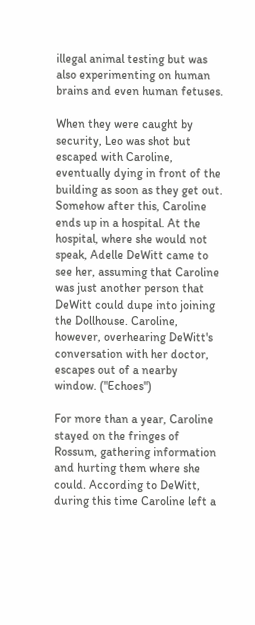illegal animal testing but was also experimenting on human brains and even human fetuses.

When they were caught by security, Leo was shot but escaped with Caroline, eventually dying in front of the building as soon as they get out. Somehow after this, Caroline ends up in a hospital. At the hospital, where she would not speak, Adelle DeWitt came to see her, assuming that Caroline was just another person that DeWitt could dupe into joining the Dollhouse. Caroline, however, overhearing DeWitt's conversation with her doctor, escapes out of a nearby window. ("Echoes")

For more than a year, Caroline stayed on the fringes of Rossum, gathering information and hurting them where she could. According to DeWitt, during this time Caroline left a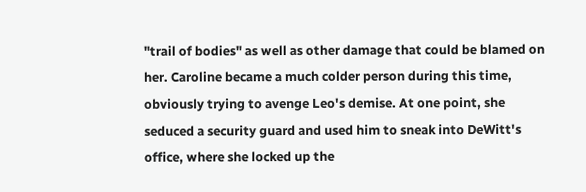"trail of bodies" as well as other damage that could be blamed on her. Caroline became a much colder person during this time, obviously trying to avenge Leo's demise. At one point, she seduced a security guard and used him to sneak into DeWitt's office, where she locked up the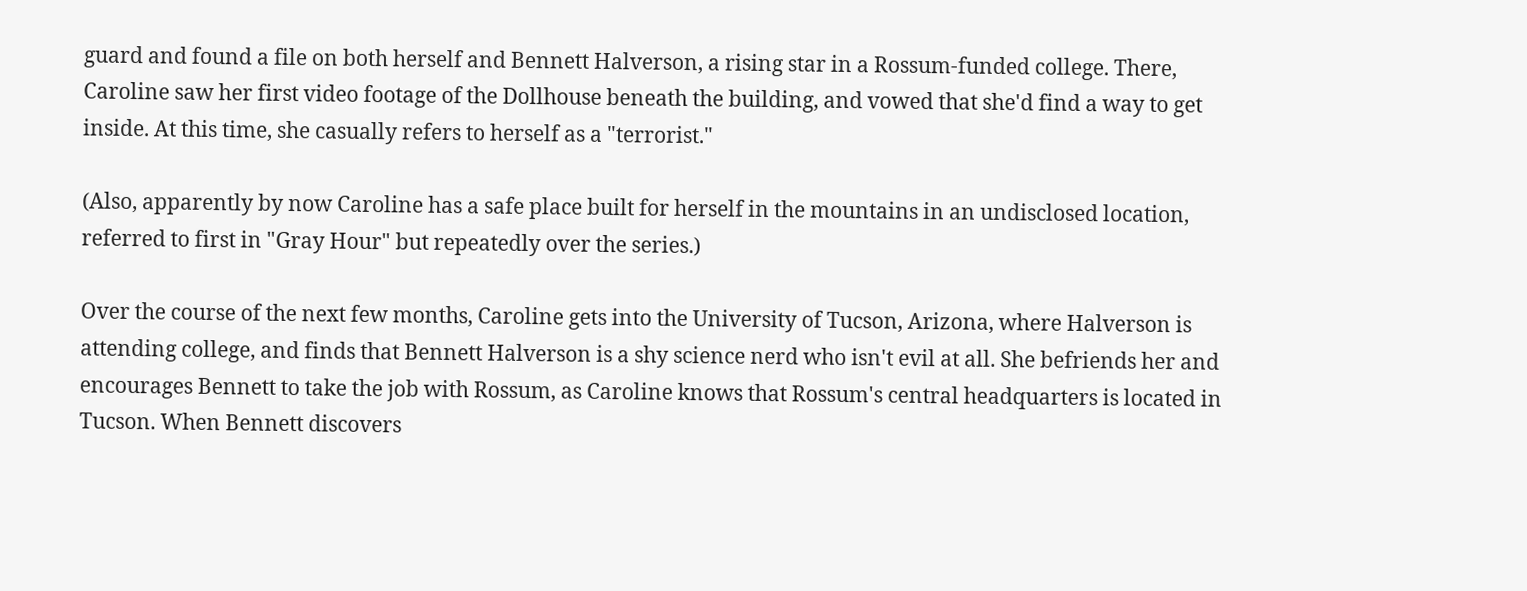guard and found a file on both herself and Bennett Halverson, a rising star in a Rossum-funded college. There, Caroline saw her first video footage of the Dollhouse beneath the building, and vowed that she'd find a way to get inside. At this time, she casually refers to herself as a "terrorist."

(Also, apparently by now Caroline has a safe place built for herself in the mountains in an undisclosed location, referred to first in "Gray Hour" but repeatedly over the series.)

Over the course of the next few months, Caroline gets into the University of Tucson, Arizona, where Halverson is attending college, and finds that Bennett Halverson is a shy science nerd who isn't evil at all. She befriends her and encourages Bennett to take the job with Rossum, as Caroline knows that Rossum's central headquarters is located in Tucson. When Bennett discovers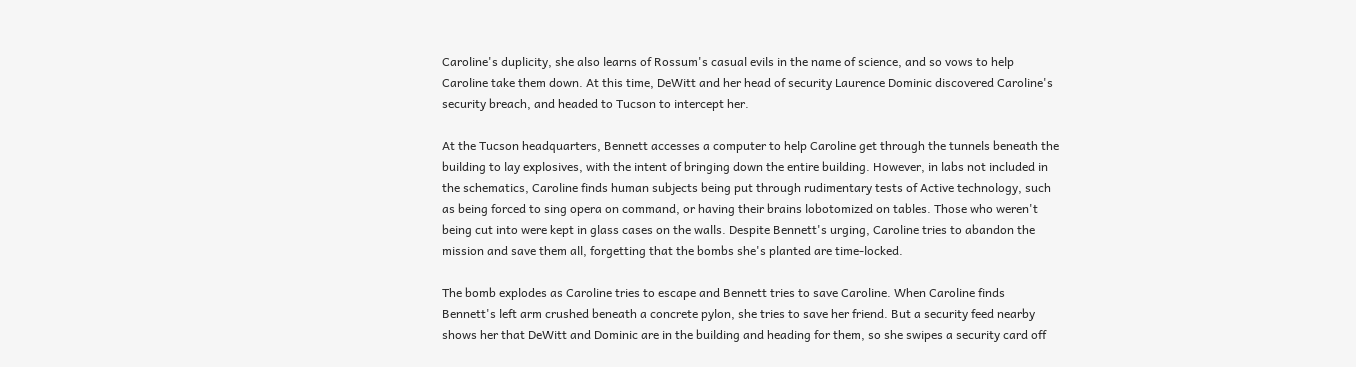Caroline's duplicity, she also learns of Rossum's casual evils in the name of science, and so vows to help Caroline take them down. At this time, DeWitt and her head of security Laurence Dominic discovered Caroline's security breach, and headed to Tucson to intercept her.

At the Tucson headquarters, Bennett accesses a computer to help Caroline get through the tunnels beneath the building to lay explosives, with the intent of bringing down the entire building. However, in labs not included in the schematics, Caroline finds human subjects being put through rudimentary tests of Active technology, such as being forced to sing opera on command, or having their brains lobotomized on tables. Those who weren't being cut into were kept in glass cases on the walls. Despite Bennett's urging, Caroline tries to abandon the mission and save them all, forgetting that the bombs she's planted are time-locked.

The bomb explodes as Caroline tries to escape and Bennett tries to save Caroline. When Caroline finds Bennett's left arm crushed beneath a concrete pylon, she tries to save her friend. But a security feed nearby shows her that DeWitt and Dominic are in the building and heading for them, so she swipes a security card off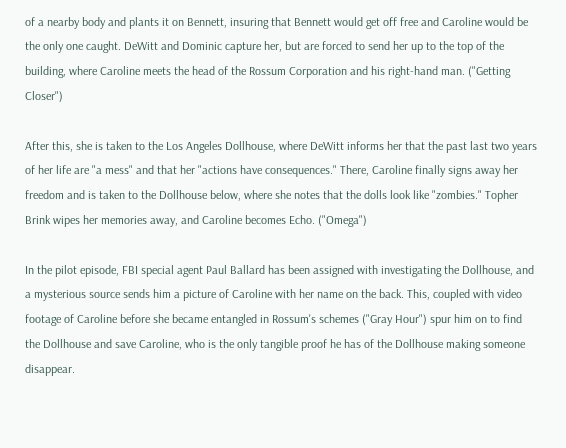of a nearby body and plants it on Bennett, insuring that Bennett would get off free and Caroline would be the only one caught. DeWitt and Dominic capture her, but are forced to send her up to the top of the building, where Caroline meets the head of the Rossum Corporation and his right-hand man. ("Getting Closer")

After this, she is taken to the Los Angeles Dollhouse, where DeWitt informs her that the past last two years of her life are "a mess" and that her "actions have consequences." There, Caroline finally signs away her freedom and is taken to the Dollhouse below, where she notes that the dolls look like "zombies." Topher Brink wipes her memories away, and Caroline becomes Echo. ("Omega")

In the pilot episode, FBI special agent Paul Ballard has been assigned with investigating the Dollhouse, and a mysterious source sends him a picture of Caroline with her name on the back. This, coupled with video footage of Caroline before she became entangled in Rossum's schemes ("Gray Hour") spur him on to find the Dollhouse and save Caroline, who is the only tangible proof he has of the Dollhouse making someone disappear.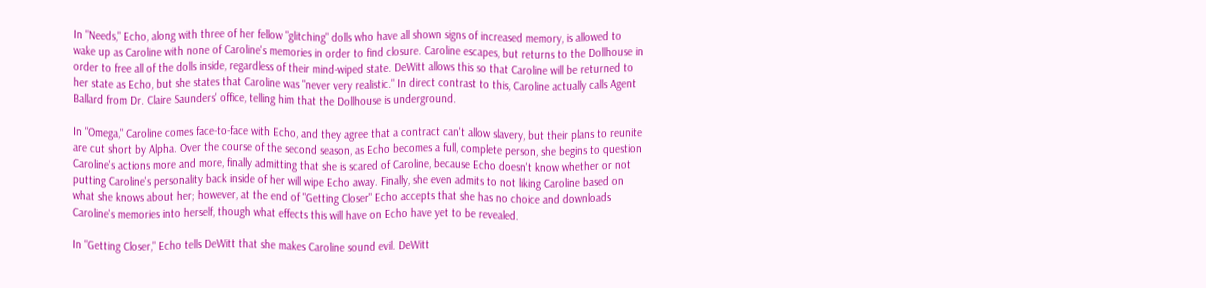In "Needs," Echo, along with three of her fellow "glitching" dolls who have all shown signs of increased memory, is allowed to wake up as Caroline with none of Caroline's memories in order to find closure. Caroline escapes, but returns to the Dollhouse in order to free all of the dolls inside, regardless of their mind-wiped state. DeWitt allows this so that Caroline will be returned to her state as Echo, but she states that Caroline was "never very realistic." In direct contrast to this, Caroline actually calls Agent Ballard from Dr. Claire Saunders' office, telling him that the Dollhouse is underground.

In "Omega," Caroline comes face-to-face with Echo, and they agree that a contract can't allow slavery, but their plans to reunite are cut short by Alpha. Over the course of the second season, as Echo becomes a full, complete person, she begins to question Caroline's actions more and more, finally admitting that she is scared of Caroline, because Echo doesn't know whether or not putting Caroline's personality back inside of her will wipe Echo away. Finally, she even admits to not liking Caroline based on what she knows about her; however, at the end of "Getting Closer" Echo accepts that she has no choice and downloads Caroline's memories into herself, though what effects this will have on Echo have yet to be revealed.

In "Getting Closer," Echo tells DeWitt that she makes Caroline sound evil. DeWitt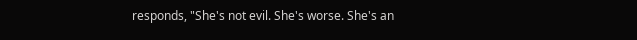responds, "She's not evil. She's worse. She's an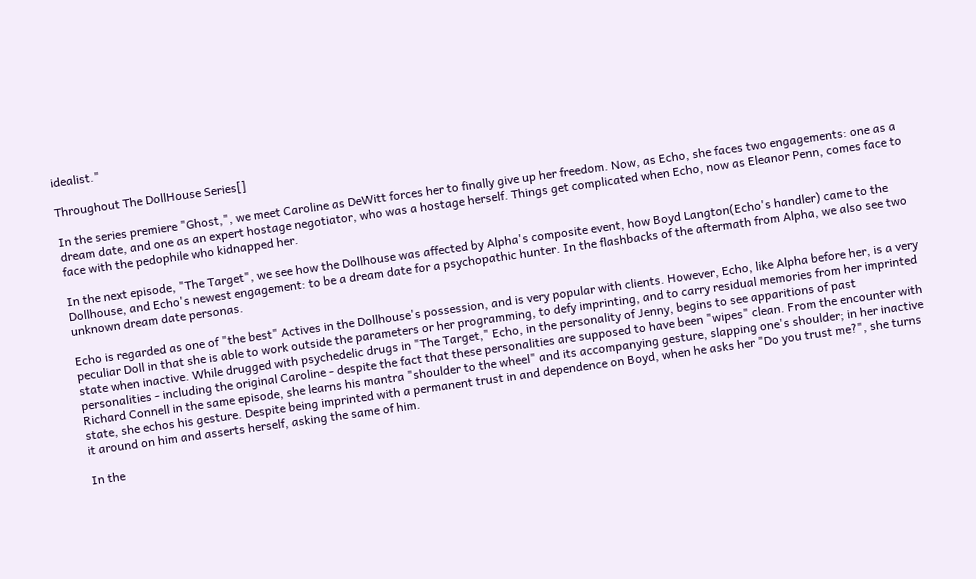idealist."

Throughout The DollHouse Series[]

In the series premiere "Ghost,", we meet Caroline as DeWitt forces her to finally give up her freedom. Now, as Echo, she faces two engagements: one as a dream date, and one as an expert hostage negotiator, who was a hostage herself. Things get complicated when Echo, now as Eleanor Penn, comes face to face with the pedophile who kidnapped her.

In the next episode, "The Target", we see how the Dollhouse was affected by Alpha's composite event, how Boyd Langton(Echo's handler) came to the Dollhouse, and Echo's newest engagement: to be a dream date for a psychopathic hunter. In the flashbacks of the aftermath from Alpha, we also see two unknown dream date personas.

Echo is regarded as one of "the best" Actives in the Dollhouse's possession, and is very popular with clients. However, Echo, like Alpha before her, is a very peculiar Doll in that she is able to work outside the parameters or her programming, to defy imprinting, and to carry residual memories from her imprinted state when inactive. While drugged with psychedelic drugs in "The Target," Echo, in the personality of Jenny, begins to see apparitions of past personalities - including the original Caroline - despite the fact that these personalities are supposed to have been "wipes" clean. From the encounter with Richard Connell in the same episode, she learns his mantra "shoulder to the wheel" and its accompanying gesture, slapping one's shoulder; in her inactive state, she echos his gesture. Despite being imprinted with a permanent trust in and dependence on Boyd, when he asks her "Do you trust me?", she turns it around on him and asserts herself, asking the same of him.

In the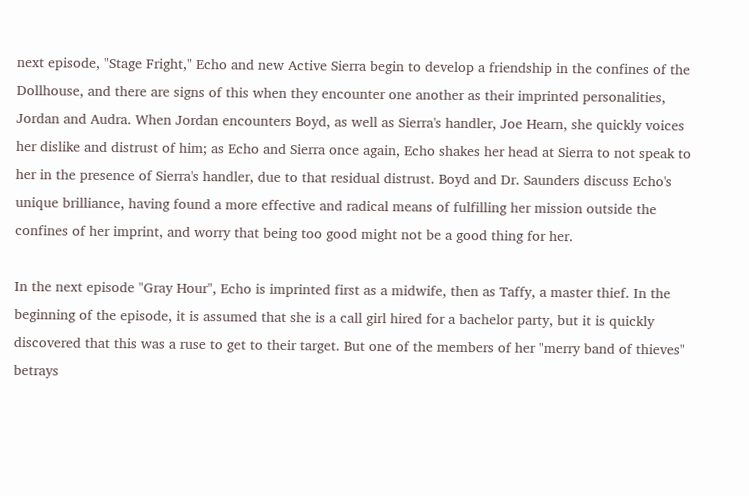next episode, "Stage Fright," Echo and new Active Sierra begin to develop a friendship in the confines of the Dollhouse, and there are signs of this when they encounter one another as their imprinted personalities, Jordan and Audra. When Jordan encounters Boyd, as well as Sierra's handler, Joe Hearn, she quickly voices her dislike and distrust of him; as Echo and Sierra once again, Echo shakes her head at Sierra to not speak to her in the presence of Sierra's handler, due to that residual distrust. Boyd and Dr. Saunders discuss Echo's unique brilliance, having found a more effective and radical means of fulfilling her mission outside the confines of her imprint, and worry that being too good might not be a good thing for her.

In the next episode "Gray Hour", Echo is imprinted first as a midwife, then as Taffy, a master thief. In the beginning of the episode, it is assumed that she is a call girl hired for a bachelor party, but it is quickly discovered that this was a ruse to get to their target. But one of the members of her "merry band of thieves" betrays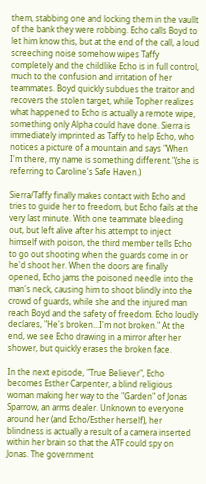them, stabbing one and locking them in the vaullt of the bank they were robbing. Echo calls Boyd to let him know this, but at the end of the call, a loud screeching noise somehow wipes Taffy completely and the childlike Echo is in full control, much to the confusion and irritation of her teammates. Boyd quickly subdues the traitor and recovers the stolen target, while Topher realizes what happened to Echo is actually a remote wipe, something only Alpha could have done. Sierra is immediately imprinted as Taffy to help Echo, who notices a picture of a mountain and says "When I'm there, my name is something different."(she is referring to Caroline's Safe Haven.)

Sierra/Taffy finally makes contact with Echo and tries to guide her to freedom, but Echo fails at the very last minute. With one teammate bleeding out, but left alive after his attempt to inject himself with poison, the third member tells Echo to go out shooting when the guards come in or he'd shoot her. When the doors are finally opened, Echo jams the poisoned needle into the man's neck, causing him to shoot blindly into the crowd of guards, while she and the injured man reach Boyd and the safety of freedom. Echo loudly declares, "He's broken...I'm not broken." At the end, we see Echo drawing in a mirror after her shower, but quickly erases the broken face.

In the next episode, "True Believer", Echo becomes Esther Carpenter, a blind religious woman making her way to the "Garden" of Jonas Sparrow, an arms dealer. Unknown to everyone around her (and Echo/Esther herself), her blindness is actually a result of a camera inserted within her brain so that the ATF could spy on Jonas. The government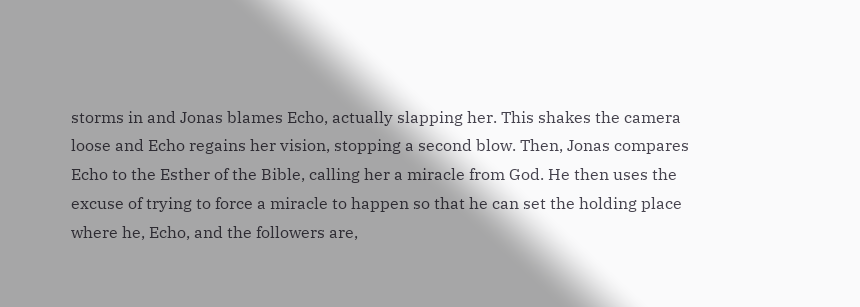storms in and Jonas blames Echo, actually slapping her. This shakes the camera loose and Echo regains her vision, stopping a second blow. Then, Jonas compares Echo to the Esther of the Bible, calling her a miracle from God. He then uses the excuse of trying to force a miracle to happen so that he can set the holding place where he, Echo, and the followers are,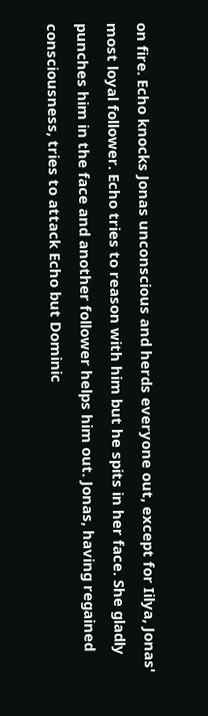on fire. Echo knocks Jonas unconscious and herds everyone out, except for Iilya, Jonas' most loyal follower. Echo tries to reason with him but he spits in her face. She gladly punches him in the face and another follower helps him out. Jonas, having regained consciousness, tries to attack Echo but Dominic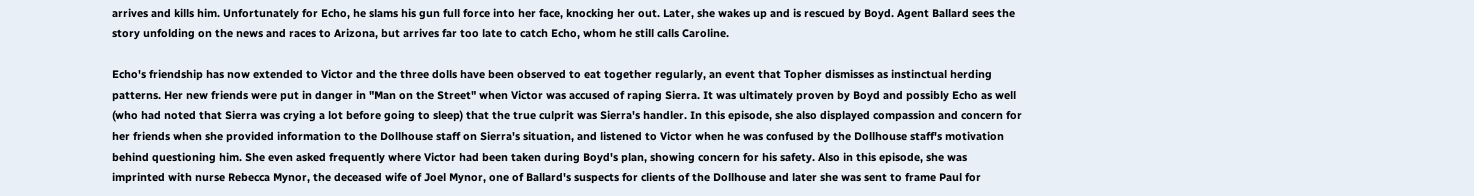arrives and kills him. Unfortunately for Echo, he slams his gun full force into her face, knocking her out. Later, she wakes up and is rescued by Boyd. Agent Ballard sees the story unfolding on the news and races to Arizona, but arrives far too late to catch Echo, whom he still calls Caroline.

Echo's friendship has now extended to Victor and the three dolls have been observed to eat together regularly, an event that Topher dismisses as instinctual herding patterns. Her new friends were put in danger in "Man on the Street" when Victor was accused of raping Sierra. It was ultimately proven by Boyd and possibly Echo as well (who had noted that Sierra was crying a lot before going to sleep) that the true culprit was Sierra's handler. In this episode, she also displayed compassion and concern for her friends when she provided information to the Dollhouse staff on Sierra's situation, and listened to Victor when he was confused by the Dollhouse staff's motivation behind questioning him. She even asked frequently where Victor had been taken during Boyd's plan, showing concern for his safety. Also in this episode, she was imprinted with nurse Rebecca Mynor, the deceased wife of Joel Mynor, one of Ballard's suspects for clients of the Dollhouse and later she was sent to frame Paul for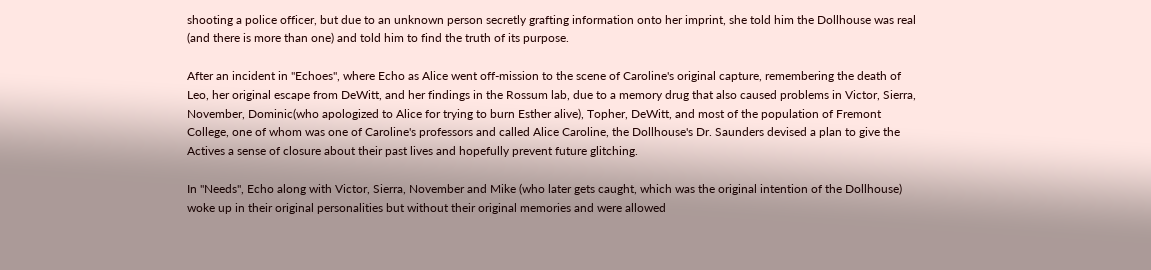shooting a police officer, but due to an unknown person secretly grafting information onto her imprint, she told him the Dollhouse was real (and there is more than one) and told him to find the truth of its purpose.

After an incident in "Echoes", where Echo as Alice went off-mission to the scene of Caroline's original capture, remembering the death of Leo, her original escape from DeWitt, and her findings in the Rossum lab, due to a memory drug that also caused problems in Victor, Sierra, November, Dominic(who apologized to Alice for trying to burn Esther alive), Topher, DeWitt, and most of the population of Fremont College, one of whom was one of Caroline's professors and called Alice Caroline, the Dollhouse's Dr. Saunders devised a plan to give the Actives a sense of closure about their past lives and hopefully prevent future glitching.

In "Needs", Echo along with Victor, Sierra, November and Mike (who later gets caught, which was the original intention of the Dollhouse) woke up in their original personalities but without their original memories and were allowed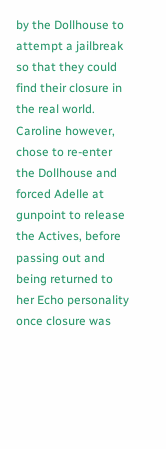by the Dollhouse to attempt a jailbreak so that they could find their closure in the real world. Caroline however, chose to re-enter the Dollhouse and forced Adelle at gunpoint to release the Actives, before passing out and being returned to her Echo personality once closure was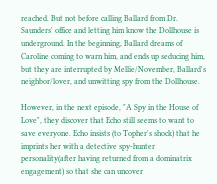reached. But not before calling Ballard from Dr. Saunders' office and letting him know the Dollhouse is underground. In the beginning, Ballard dreams of Caroline coming to warn him, and ends up seducing him, but they are interrupted by Mellie/November, Ballard's neighbor/lover, and unwitting spy from the Dollhouse.

However, in the next episode, "A Spy in the House of Love", they discover that Echo still seems to want to save everyone. Echo insists (to Topher's shock) that he imprints her with a detective spy-hunter personality(after having returned from a dominatrix engagement) so that she can uncover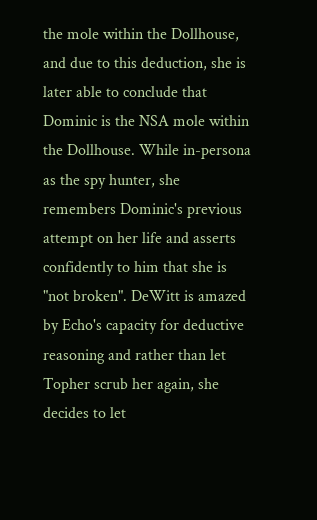the mole within the Dollhouse, and due to this deduction, she is later able to conclude that Dominic is the NSA mole within the Dollhouse. While in-persona as the spy hunter, she remembers Dominic's previous attempt on her life and asserts confidently to him that she is "not broken". DeWitt is amazed by Echo's capacity for deductive reasoning and rather than let Topher scrub her again, she decides to let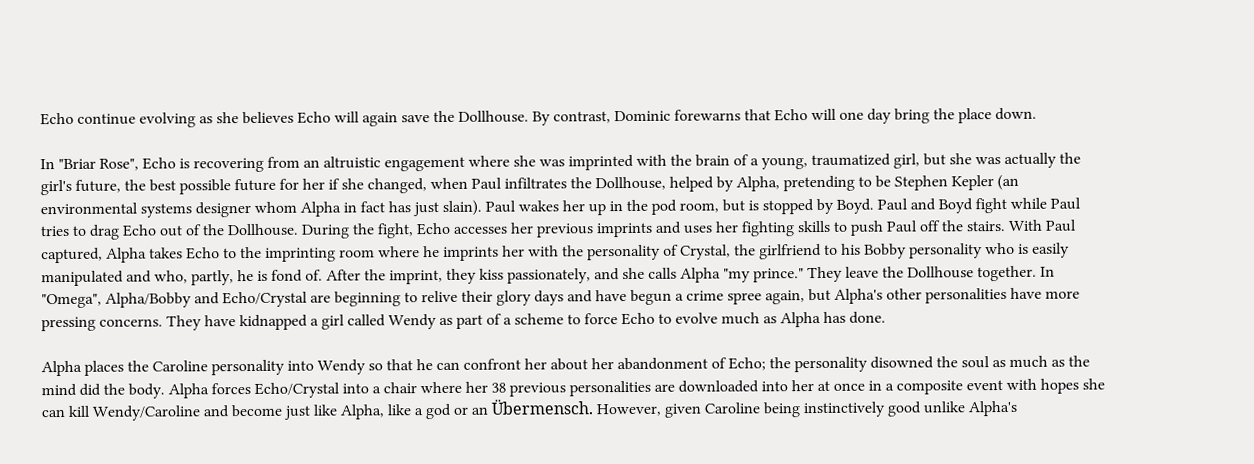Echo continue evolving as she believes Echo will again save the Dollhouse. By contrast, Dominic forewarns that Echo will one day bring the place down.

In "Briar Rose", Echo is recovering from an altruistic engagement where she was imprinted with the brain of a young, traumatized girl, but she was actually the girl's future, the best possible future for her if she changed, when Paul infiltrates the Dollhouse, helped by Alpha, pretending to be Stephen Kepler (an environmental systems designer whom Alpha in fact has just slain). Paul wakes her up in the pod room, but is stopped by Boyd. Paul and Boyd fight while Paul tries to drag Echo out of the Dollhouse. During the fight, Echo accesses her previous imprints and uses her fighting skills to push Paul off the stairs. With Paul captured, Alpha takes Echo to the imprinting room where he imprints her with the personality of Crystal, the girlfriend to his Bobby personality who is easily manipulated and who, partly, he is fond of. After the imprint, they kiss passionately, and she calls Alpha "my prince." They leave the Dollhouse together. In "Omega", Alpha/Bobby and Echo/Crystal are beginning to relive their glory days and have begun a crime spree again, but Alpha's other personalities have more pressing concerns. They have kidnapped a girl called Wendy as part of a scheme to force Echo to evolve much as Alpha has done.

Alpha places the Caroline personality into Wendy so that he can confront her about her abandonment of Echo; the personality disowned the soul as much as the mind did the body. Alpha forces Echo/Crystal into a chair where her 38 previous personalities are downloaded into her at once in a composite event with hopes she can kill Wendy/Caroline and become just like Alpha, like a god or an Übermensch. However, given Caroline being instinctively good unlike Alpha's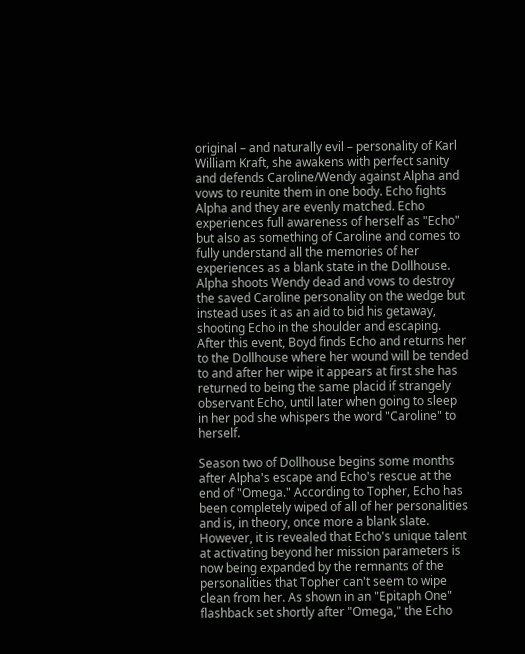original – and naturally evil – personality of Karl William Kraft, she awakens with perfect sanity and defends Caroline/Wendy against Alpha and vows to reunite them in one body. Echo fights Alpha and they are evenly matched. Echo experiences full awareness of herself as "Echo" but also as something of Caroline and comes to fully understand all the memories of her experiences as a blank state in the Dollhouse. Alpha shoots Wendy dead and vows to destroy the saved Caroline personality on the wedge but instead uses it as an aid to bid his getaway, shooting Echo in the shoulder and escaping. After this event, Boyd finds Echo and returns her to the Dollhouse where her wound will be tended to and after her wipe it appears at first she has returned to being the same placid if strangely observant Echo, until later when going to sleep in her pod she whispers the word "Caroline" to herself.

Season two of Dollhouse begins some months after Alpha's escape and Echo's rescue at the end of "Omega." According to Topher, Echo has been completely wiped of all of her personalities and is, in theory, once more a blank slate. However, it is revealed that Echo's unique talent at activating beyond her mission parameters is now being expanded by the remnants of the personalities that Topher can't seem to wipe clean from her. As shown in an "Epitaph One" flashback set shortly after "Omega," the Echo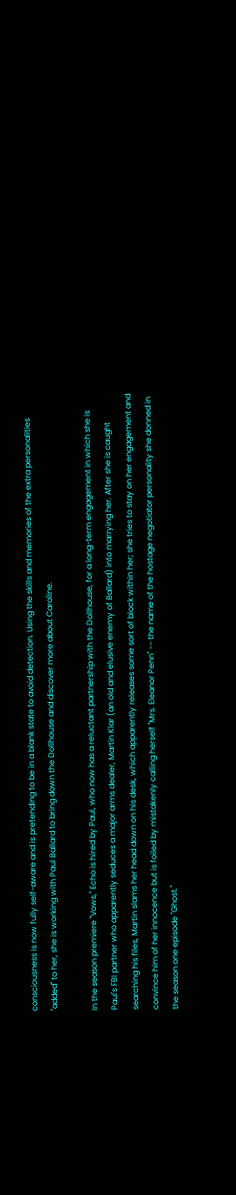consciousness is now fully self-aware and is pretending to be in a blank state to avoid detection. Using the skills and memories of the extra personalities "added" to her, she is working with Paul Ballard to bring down the Dollhouse and discover more about Caroline.

In the season premiere "Vows," Echo is hired by Paul, who now has a reluctant partnership with the Dollhouse, for a long-term engagement in which she is Paul's FBI partner who apparently seduces a major arms dealer, Martin Klar (an old and elusive enemy of Ballard) into marrying her. After she is caught searching his files, Martin slams her head down on his desk, which apparently releases some sort of block within her; she tries to stay on her engagement and convince him of her innocence but is foiled by mistakenly calling herself "Mrs. Eleanor Penn" -- the name of the hostage negotiator personality she donned in the season one episode "Ghost."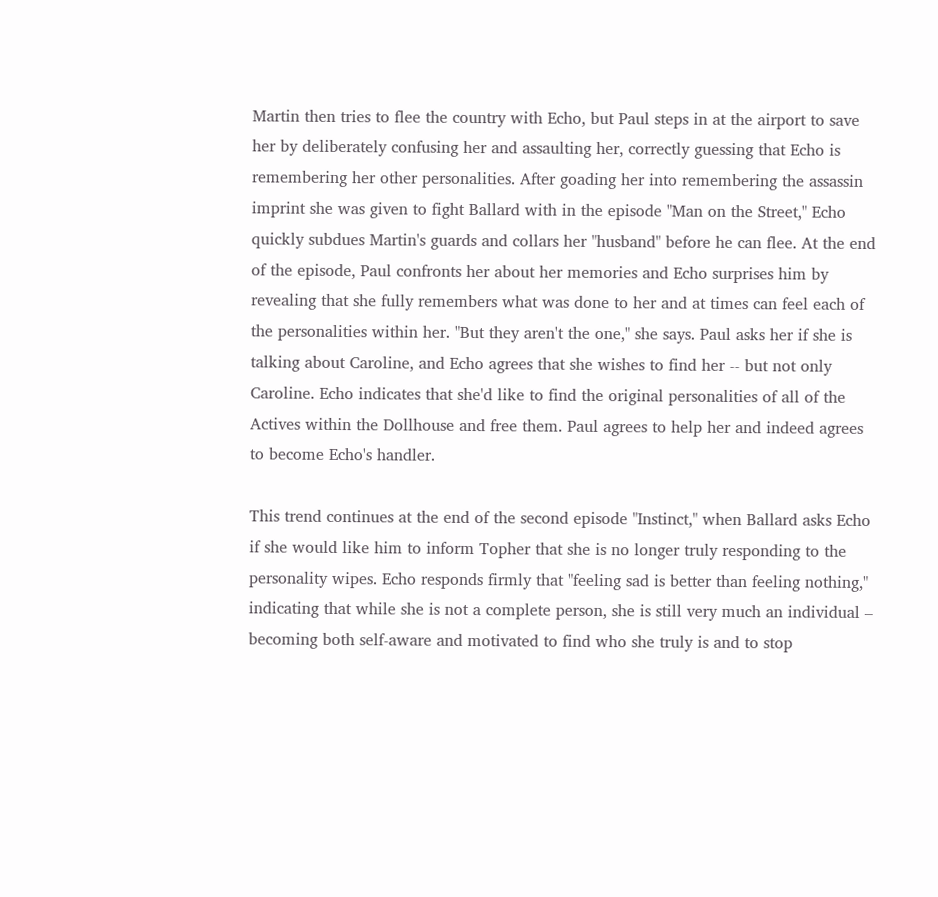Martin then tries to flee the country with Echo, but Paul steps in at the airport to save her by deliberately confusing her and assaulting her, correctly guessing that Echo is remembering her other personalities. After goading her into remembering the assassin imprint she was given to fight Ballard with in the episode "Man on the Street," Echo quickly subdues Martin's guards and collars her "husband" before he can flee. At the end of the episode, Paul confronts her about her memories and Echo surprises him by revealing that she fully remembers what was done to her and at times can feel each of the personalities within her. "But they aren't the one," she says. Paul asks her if she is talking about Caroline, and Echo agrees that she wishes to find her -- but not only Caroline. Echo indicates that she'd like to find the original personalities of all of the Actives within the Dollhouse and free them. Paul agrees to help her and indeed agrees to become Echo's handler.

This trend continues at the end of the second episode "Instinct," when Ballard asks Echo if she would like him to inform Topher that she is no longer truly responding to the personality wipes. Echo responds firmly that "feeling sad is better than feeling nothing," indicating that while she is not a complete person, she is still very much an individual – becoming both self-aware and motivated to find who she truly is and to stop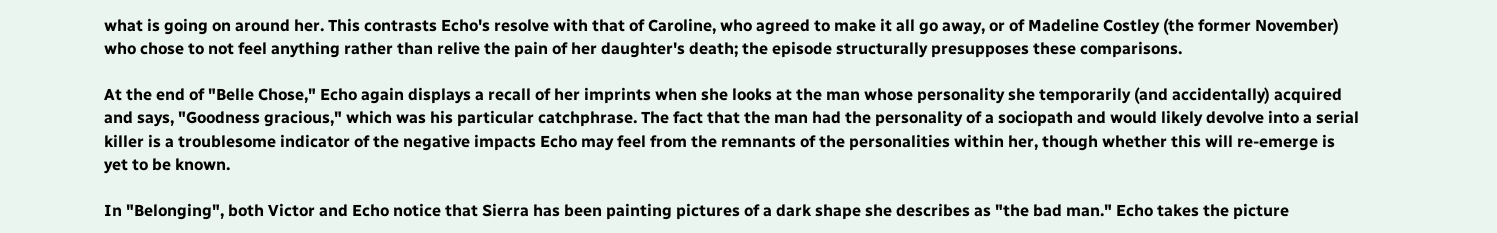what is going on around her. This contrasts Echo's resolve with that of Caroline, who agreed to make it all go away, or of Madeline Costley (the former November) who chose to not feel anything rather than relive the pain of her daughter's death; the episode structurally presupposes these comparisons.

At the end of "Belle Chose," Echo again displays a recall of her imprints when she looks at the man whose personality she temporarily (and accidentally) acquired and says, "Goodness gracious," which was his particular catchphrase. The fact that the man had the personality of a sociopath and would likely devolve into a serial killer is a troublesome indicator of the negative impacts Echo may feel from the remnants of the personalities within her, though whether this will re-emerge is yet to be known.

In "Belonging", both Victor and Echo notice that Sierra has been painting pictures of a dark shape she describes as "the bad man." Echo takes the picture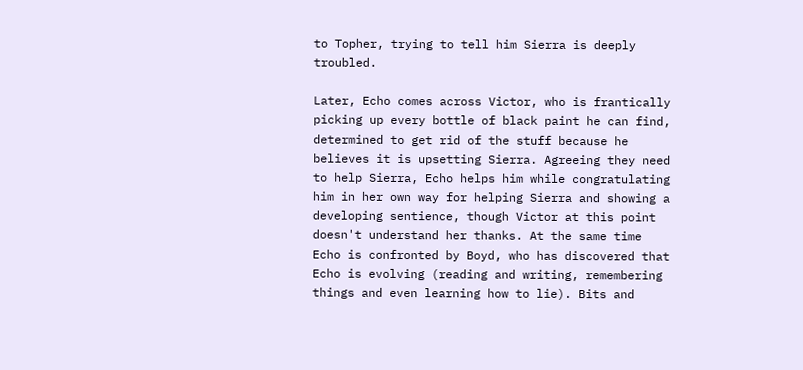to Topher, trying to tell him Sierra is deeply troubled.

Later, Echo comes across Victor, who is frantically picking up every bottle of black paint he can find, determined to get rid of the stuff because he believes it is upsetting Sierra. Agreeing they need to help Sierra, Echo helps him while congratulating him in her own way for helping Sierra and showing a developing sentience, though Victor at this point doesn't understand her thanks. At the same time Echo is confronted by Boyd, who has discovered that Echo is evolving (reading and writing, remembering things and even learning how to lie). Bits and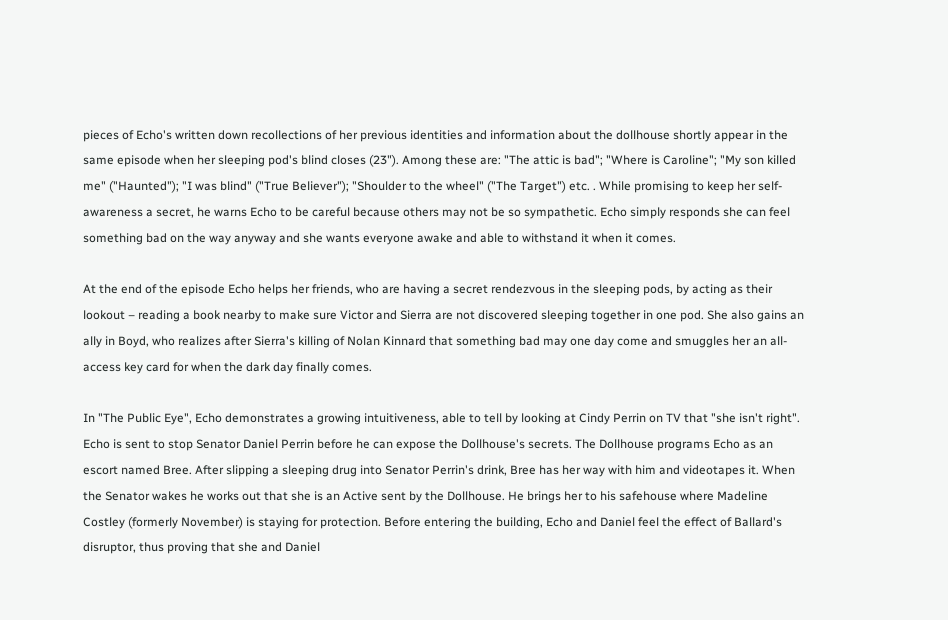pieces of Echo's written down recollections of her previous identities and information about the dollhouse shortly appear in the same episode when her sleeping pod's blind closes (23"). Among these are: "The attic is bad"; "Where is Caroline"; "My son killed me" ("Haunted"); "I was blind" ("True Believer"); "Shoulder to the wheel" ("The Target") etc. . While promising to keep her self-awareness a secret, he warns Echo to be careful because others may not be so sympathetic. Echo simply responds she can feel something bad on the way anyway and she wants everyone awake and able to withstand it when it comes.

At the end of the episode Echo helps her friends, who are having a secret rendezvous in the sleeping pods, by acting as their lookout – reading a book nearby to make sure Victor and Sierra are not discovered sleeping together in one pod. She also gains an ally in Boyd, who realizes after Sierra's killing of Nolan Kinnard that something bad may one day come and smuggles her an all-access key card for when the dark day finally comes.

In "The Public Eye", Echo demonstrates a growing intuitiveness, able to tell by looking at Cindy Perrin on TV that "she isn't right". Echo is sent to stop Senator Daniel Perrin before he can expose the Dollhouse's secrets. The Dollhouse programs Echo as an escort named Bree. After slipping a sleeping drug into Senator Perrin's drink, Bree has her way with him and videotapes it. When the Senator wakes he works out that she is an Active sent by the Dollhouse. He brings her to his safehouse where Madeline Costley (formerly November) is staying for protection. Before entering the building, Echo and Daniel feel the effect of Ballard's disruptor, thus proving that she and Daniel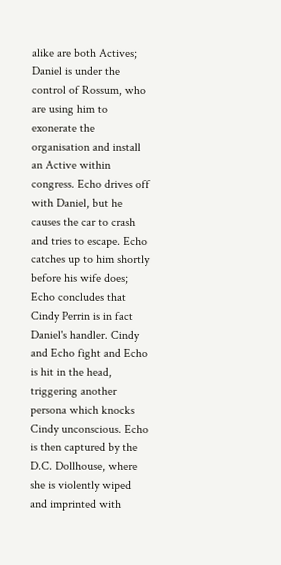alike are both Actives; Daniel is under the control of Rossum, who are using him to exonerate the organisation and install an Active within congress. Echo drives off with Daniel, but he causes the car to crash and tries to escape. Echo catches up to him shortly before his wife does; Echo concludes that Cindy Perrin is in fact Daniel's handler. Cindy and Echo fight and Echo is hit in the head, triggering another persona which knocks Cindy unconscious. Echo is then captured by the D.C. Dollhouse, where she is violently wiped and imprinted with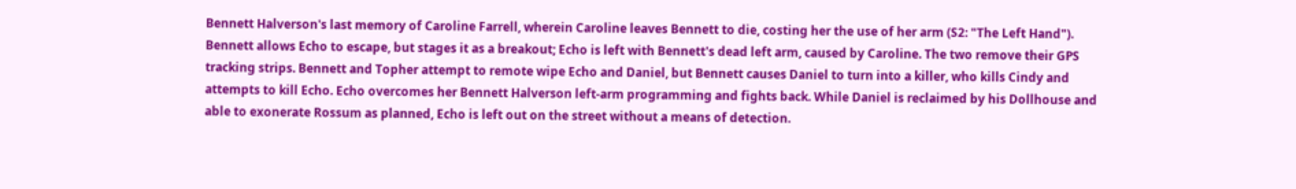Bennett Halverson's last memory of Caroline Farrell, wherein Caroline leaves Bennett to die, costing her the use of her arm (S2: "The Left Hand"). Bennett allows Echo to escape, but stages it as a breakout; Echo is left with Bennett's dead left arm, caused by Caroline. The two remove their GPS tracking strips. Bennett and Topher attempt to remote wipe Echo and Daniel, but Bennett causes Daniel to turn into a killer, who kills Cindy and attempts to kill Echo. Echo overcomes her Bennett Halverson left-arm programming and fights back. While Daniel is reclaimed by his Dollhouse and able to exonerate Rossum as planned, Echo is left out on the street without a means of detection.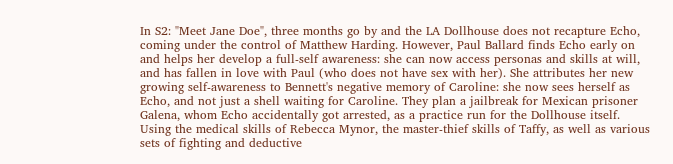In S2: "Meet Jane Doe", three months go by and the LA Dollhouse does not recapture Echo, coming under the control of Matthew Harding. However, Paul Ballard finds Echo early on and helps her develop a full-self awareness: she can now access personas and skills at will, and has fallen in love with Paul (who does not have sex with her). She attributes her new growing self-awareness to Bennett's negative memory of Caroline: she now sees herself as Echo, and not just a shell waiting for Caroline. They plan a jailbreak for Mexican prisoner Galena, whom Echo accidentally got arrested, as a practice run for the Dollhouse itself. Using the medical skills of Rebecca Mynor, the master-thief skills of Taffy, as well as various sets of fighting and deductive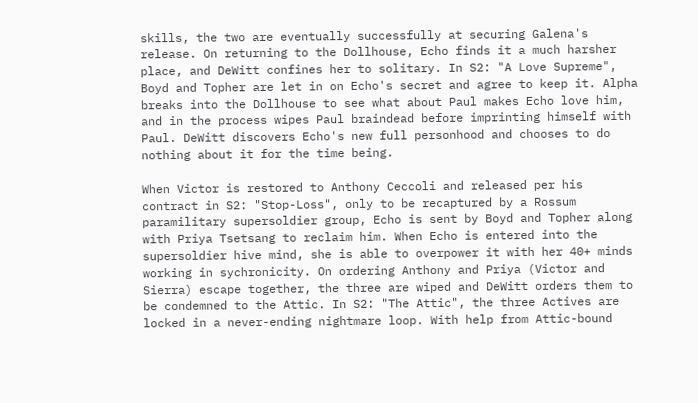skills, the two are eventually successfully at securing Galena's release. On returning to the Dollhouse, Echo finds it a much harsher place, and DeWitt confines her to solitary. In S2: "A Love Supreme", Boyd and Topher are let in on Echo's secret and agree to keep it. Alpha breaks into the Dollhouse to see what about Paul makes Echo love him, and in the process wipes Paul braindead before imprinting himself with Paul. DeWitt discovers Echo's new full personhood and chooses to do nothing about it for the time being.

When Victor is restored to Anthony Ceccoli and released per his contract in S2: "Stop-Loss", only to be recaptured by a Rossum paramilitary supersoldier group, Echo is sent by Boyd and Topher along with Priya Tsetsang to reclaim him. When Echo is entered into the supersoldier hive mind, she is able to overpower it with her 40+ minds working in sychronicity. On ordering Anthony and Priya (Victor and Sierra) escape together, the three are wiped and DeWitt orders them to be condemned to the Attic. In S2: "The Attic", the three Actives are locked in a never-ending nightmare loop. With help from Attic-bound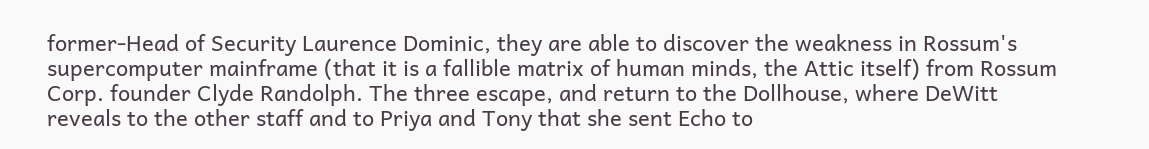former-Head of Security Laurence Dominic, they are able to discover the weakness in Rossum's supercomputer mainframe (that it is a fallible matrix of human minds, the Attic itself) from Rossum Corp. founder Clyde Randolph. The three escape, and return to the Dollhouse, where DeWitt reveals to the other staff and to Priya and Tony that she sent Echo to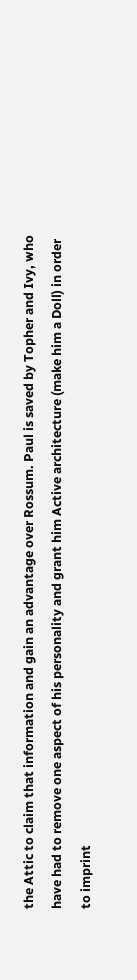the Attic to claim that information and gain an advantage over Rossum. Paul is saved by Topher and Ivy, who have had to remove one aspect of his personality and grant him Active architecture (make him a Doll) in order to imprint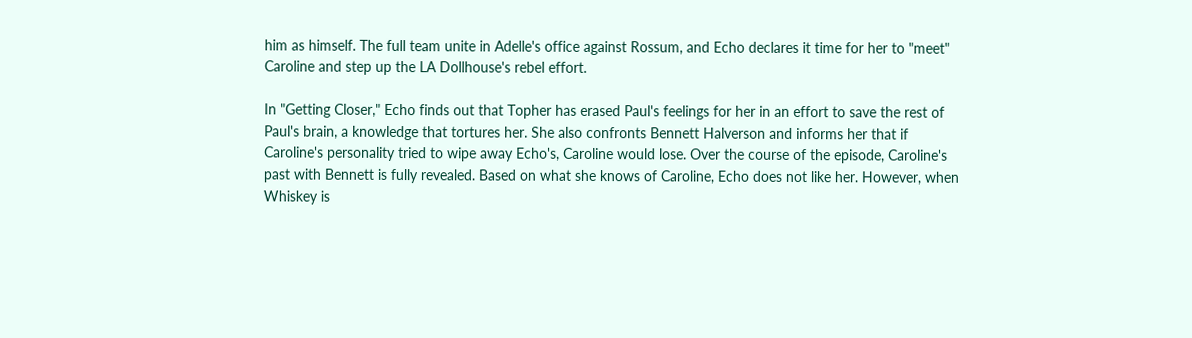him as himself. The full team unite in Adelle's office against Rossum, and Echo declares it time for her to "meet" Caroline and step up the LA Dollhouse's rebel effort.

In "Getting Closer," Echo finds out that Topher has erased Paul's feelings for her in an effort to save the rest of Paul's brain, a knowledge that tortures her. She also confronts Bennett Halverson and informs her that if Caroline's personality tried to wipe away Echo's, Caroline would lose. Over the course of the episode, Caroline's past with Bennett is fully revealed. Based on what she knows of Caroline, Echo does not like her. However, when Whiskey is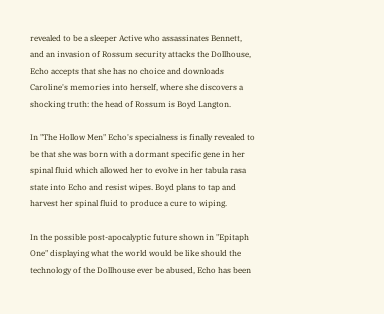revealed to be a sleeper Active who assassinates Bennett, and an invasion of Rossum security attacks the Dollhouse, Echo accepts that she has no choice and downloads Caroline's memories into herself, where she discovers a shocking truth: the head of Rossum is Boyd Langton.

In "The Hollow Men" Echo's specialness is finally revealed to be that she was born with a dormant specific gene in her spinal fluid which allowed her to evolve in her tabula rasa state into Echo and resist wipes. Boyd plans to tap and harvest her spinal fluid to produce a cure to wiping.

In the possible post-apocalyptic future shown in "Epitaph One" displaying what the world would be like should the technology of the Dollhouse ever be abused, Echo has been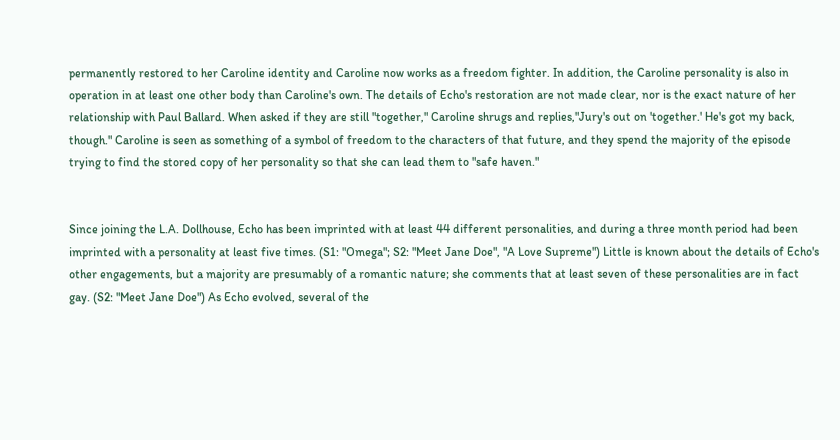permanently restored to her Caroline identity and Caroline now works as a freedom fighter. In addition, the Caroline personality is also in operation in at least one other body than Caroline's own. The details of Echo's restoration are not made clear, nor is the exact nature of her relationship with Paul Ballard. When asked if they are still "together," Caroline shrugs and replies,"Jury's out on 'together.' He's got my back, though." Caroline is seen as something of a symbol of freedom to the characters of that future, and they spend the majority of the episode trying to find the stored copy of her personality so that she can lead them to "safe haven."


Since joining the L.A. Dollhouse, Echo has been imprinted with at least 44 different personalities, and during a three month period had been imprinted with a personality at least five times. (S1: "Omega"; S2: "Meet Jane Doe", "A Love Supreme") Little is known about the details of Echo's other engagements, but a majority are presumably of a romantic nature; she comments that at least seven of these personalities are in fact gay. (S2: "Meet Jane Doe") As Echo evolved, several of the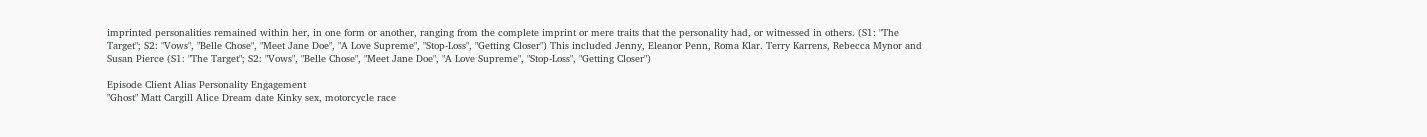imprinted personalities remained within her, in one form or another, ranging from the complete imprint or mere traits that the personality had, or witnessed in others. (S1: "The Target"; S2: "Vows", "Belle Chose", "Meet Jane Doe", "A Love Supreme", "Stop-Loss", "Getting Closer") This included Jenny, Eleanor Penn, Roma Klar. Terry Karrens, Rebecca Mynor and Susan Pierce (S1: "The Target"; S2: "Vows", "Belle Chose", "Meet Jane Doe", "A Love Supreme", "Stop-Loss", "Getting Closer")

Episode Client Alias Personality Engagement
"Ghost" Matt Cargill Alice Dream date Kinky sex, motorcycle race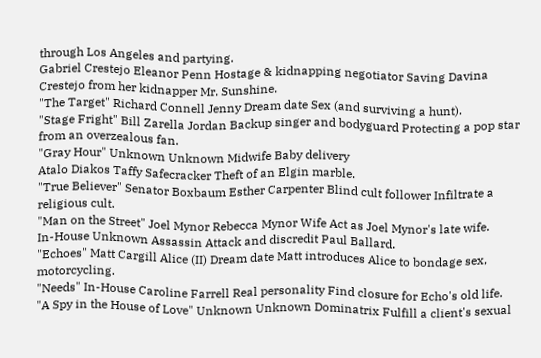through Los Angeles and partying.
Gabriel Crestejo Eleanor Penn Hostage & kidnapping negotiator Saving Davina Crestejo from her kidnapper Mr. Sunshine.
"The Target" Richard Connell Jenny Dream date Sex (and surviving a hunt).
"Stage Fright" Bill Zarella Jordan Backup singer and bodyguard Protecting a pop star from an overzealous fan.
"Gray Hour" Unknown Unknown Midwife Baby delivery
Atalo Diakos Taffy Safecracker Theft of an Elgin marble.
"True Believer" Senator Boxbaum Esther Carpenter Blind cult follower Infiltrate a religious cult.
"Man on the Street" Joel Mynor Rebecca Mynor Wife Act as Joel Mynor's late wife.
In-House Unknown Assassin Attack and discredit Paul Ballard.
"Echoes" Matt Cargill Alice (II) Dream date Matt introduces Alice to bondage sex, motorcycling.
"Needs" In-House Caroline Farrell Real personality Find closure for Echo's old life.
"A Spy in the House of Love" Unknown Unknown Dominatrix Fulfill a client's sexual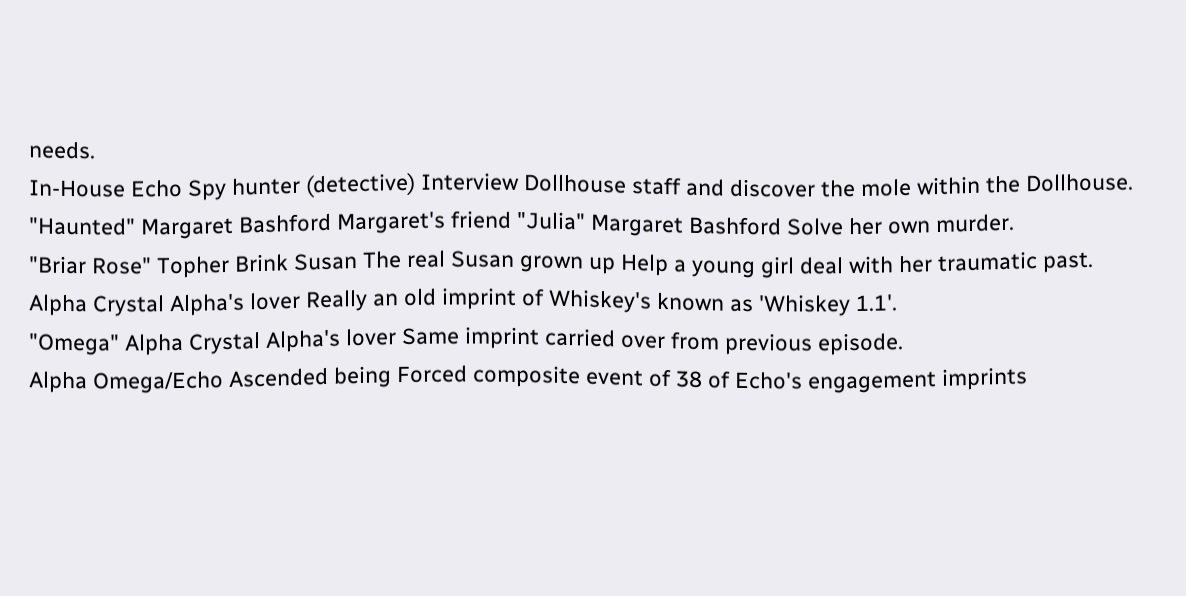needs.
In-House Echo Spy hunter (detective) Interview Dollhouse staff and discover the mole within the Dollhouse.
"Haunted" Margaret Bashford Margaret's friend "Julia" Margaret Bashford Solve her own murder.
"Briar Rose" Topher Brink Susan The real Susan grown up Help a young girl deal with her traumatic past.
Alpha Crystal Alpha's lover Really an old imprint of Whiskey's known as 'Whiskey 1.1'.
"Omega" Alpha Crystal Alpha's lover Same imprint carried over from previous episode.
Alpha Omega/Echo Ascended being Forced composite event of 38 of Echo's engagement imprints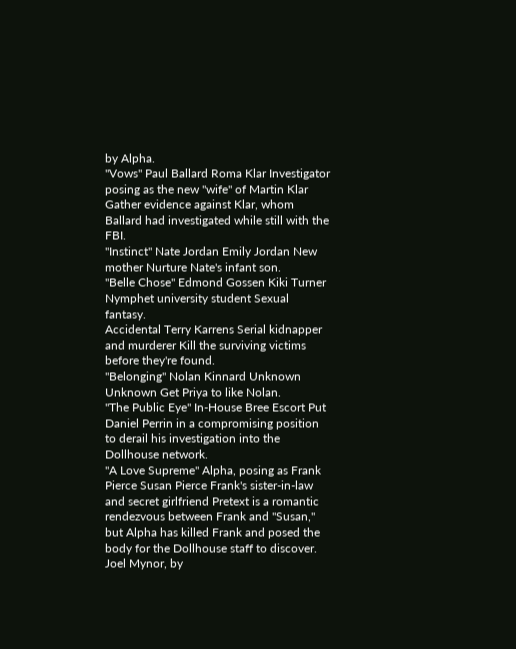by Alpha.
"Vows" Paul Ballard Roma Klar Investigator posing as the new "wife" of Martin Klar Gather evidence against Klar, whom Ballard had investigated while still with the FBI.
"Instinct" Nate Jordan Emily Jordan New mother Nurture Nate's infant son.
"Belle Chose" Edmond Gossen Kiki Turner Nymphet university student Sexual fantasy.
Accidental Terry Karrens Serial kidnapper and murderer Kill the surviving victims before they're found.
"Belonging" Nolan Kinnard Unknown Unknown Get Priya to like Nolan.
"The Public Eye" In-House Bree Escort Put Daniel Perrin in a compromising position to derail his investigation into the Dollhouse network.
"A Love Supreme" Alpha, posing as Frank Pierce Susan Pierce Frank's sister-in-law and secret girlfriend Pretext is a romantic rendezvous between Frank and "Susan," but Alpha has killed Frank and posed the body for the Dollhouse staff to discover.
Joel Mynor, by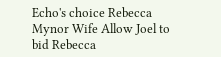Echo's choice Rebecca Mynor Wife Allow Joel to bid Rebecca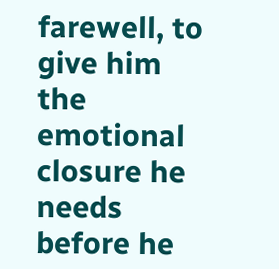farewell, to give him the emotional closure he needs before he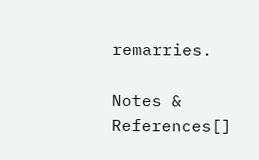remarries.

Notes & References[]